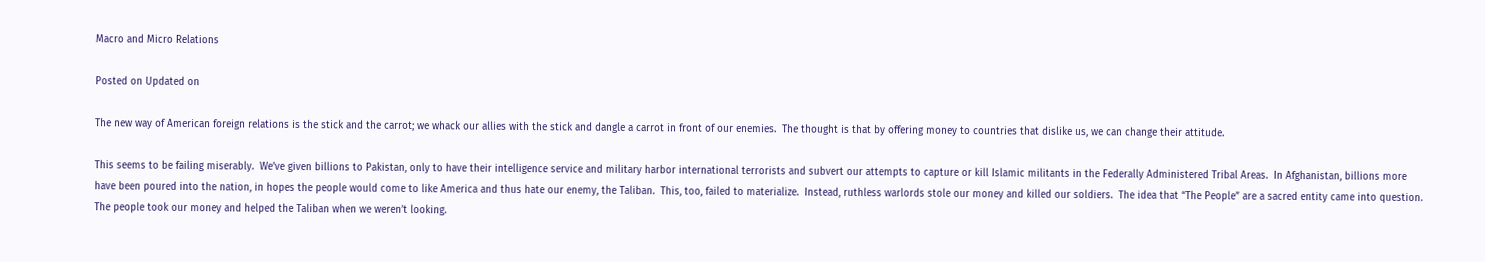Macro and Micro Relations

Posted on Updated on

The new way of American foreign relations is the stick and the carrot; we whack our allies with the stick and dangle a carrot in front of our enemies.  The thought is that by offering money to countries that dislike us, we can change their attitude.

This seems to be failing miserably.  We’ve given billions to Pakistan, only to have their intelligence service and military harbor international terrorists and subvert our attempts to capture or kill Islamic militants in the Federally Administered Tribal Areas.  In Afghanistan, billions more have been poured into the nation, in hopes the people would come to like America and thus hate our enemy, the Taliban.  This, too, failed to materialize.  Instead, ruthless warlords stole our money and killed our soldiers.  The idea that “The People” are a sacred entity came into question.  The people took our money and helped the Taliban when we weren’t looking.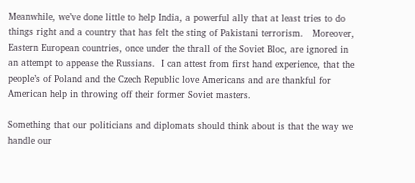Meanwhile, we’ve done little to help India, a powerful ally that at least tries to do things right and a country that has felt the sting of Pakistani terrorism.   Moreover, Eastern European countries, once under the thrall of the Soviet Bloc, are ignored in an attempt to appease the Russians.  I can attest from first hand experience, that the people’s of Poland and the Czech Republic love Americans and are thankful for American help in throwing off their former Soviet masters.

Something that our politicians and diplomats should think about is that the way we handle our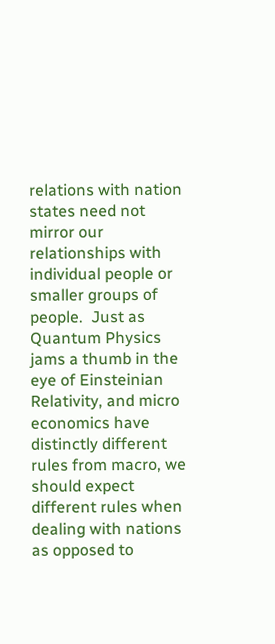relations with nation states need not mirror our relationships with individual people or smaller groups of people.  Just as Quantum Physics jams a thumb in the eye of Einsteinian Relativity, and micro economics have distinctly different rules from macro, we should expect different rules when dealing with nations as opposed to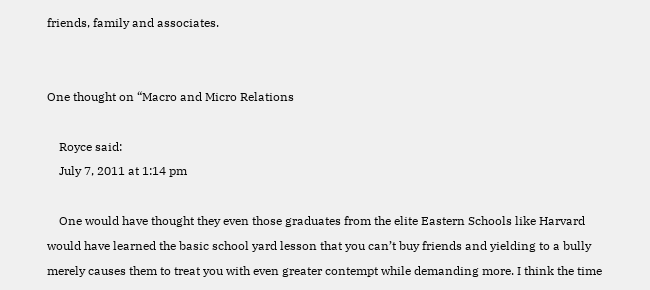friends, family and associates.


One thought on “Macro and Micro Relations

    Royce said:
    July 7, 2011 at 1:14 pm

    One would have thought they even those graduates from the elite Eastern Schools like Harvard would have learned the basic school yard lesson that you can’t buy friends and yielding to a bully merely causes them to treat you with even greater contempt while demanding more. I think the time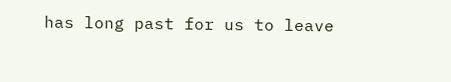has long past for us to leave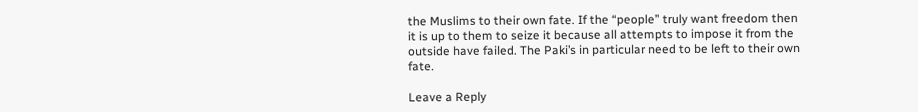the Muslims to their own fate. If the “people” truly want freedom then it is up to them to seize it because all attempts to impose it from the outside have failed. The Paki’s in particular need to be left to their own fate.

Leave a Reply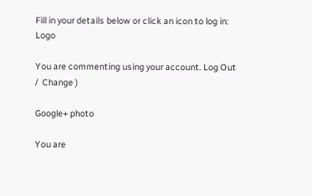Fill in your details below or click an icon to log in: Logo

You are commenting using your account. Log Out /  Change )

Google+ photo

You are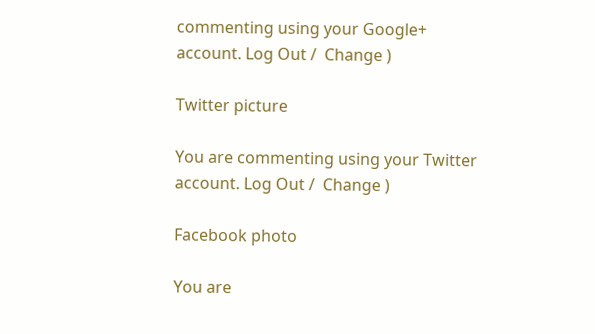commenting using your Google+ account. Log Out /  Change )

Twitter picture

You are commenting using your Twitter account. Log Out /  Change )

Facebook photo

You are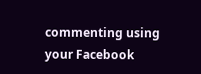commenting using your Facebook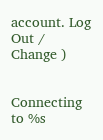account. Log Out /  Change )


Connecting to %s